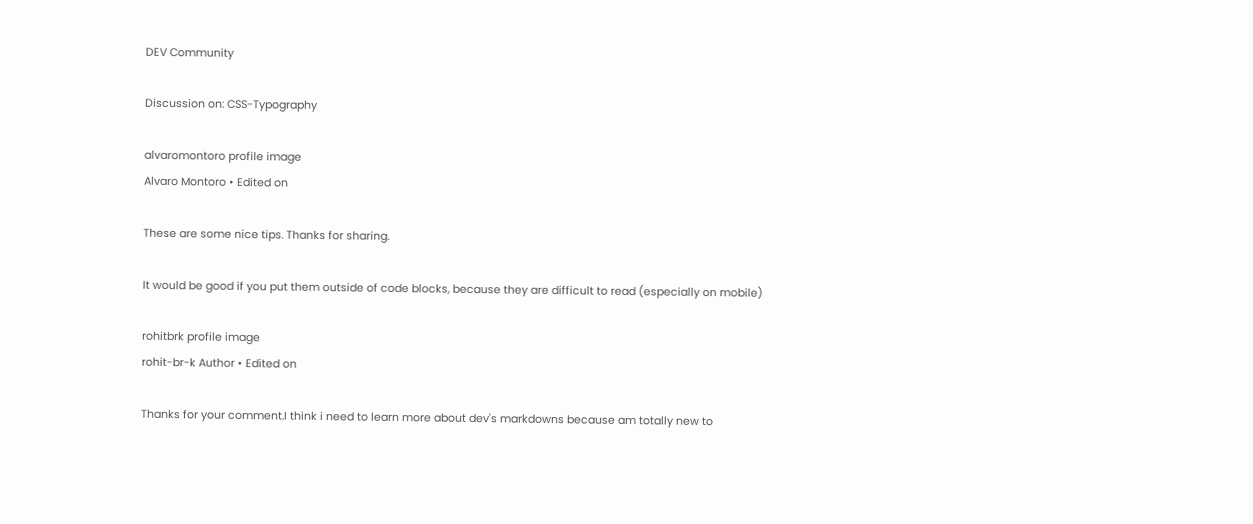DEV Community

Discussion on: CSS-Typography

alvaromontoro profile image
Alvaro Montoro • Edited on

These are some nice tips. Thanks for sharing.

It would be good if you put them outside of code blocks, because they are difficult to read (especially on mobile)

rohitbrk profile image
rohit-br-k Author • Edited on

Thanks for your comment.I think i need to learn more about dev's markdowns because am totally new to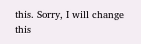this. Sorry, I will change this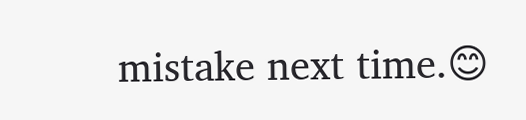mistake next time.😊